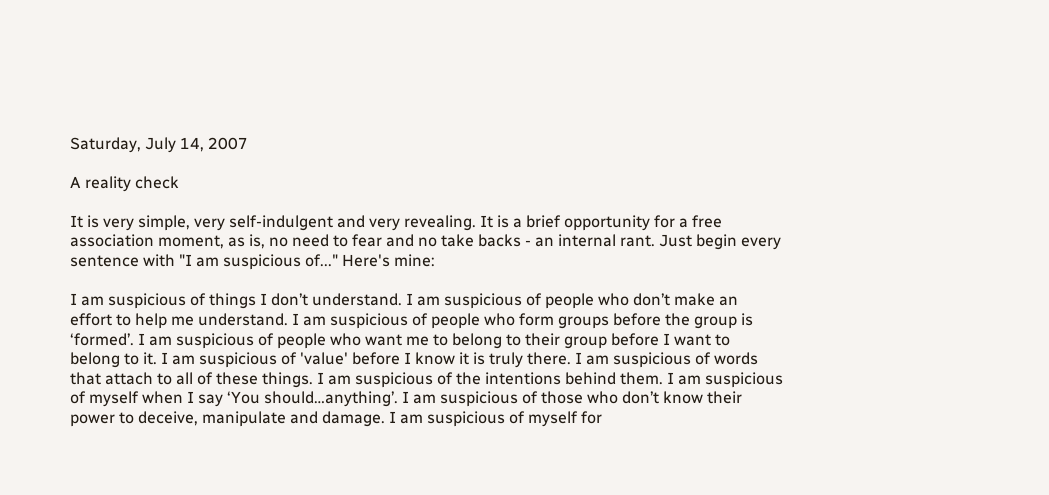Saturday, July 14, 2007

A reality check

It is very simple, very self-indulgent and very revealing. It is a brief opportunity for a free association moment, as is, no need to fear and no take backs - an internal rant. Just begin every sentence with "I am suspicious of..." Here's mine:

I am suspicious of things I don’t understand. I am suspicious of people who don’t make an effort to help me understand. I am suspicious of people who form groups before the group is ‘formed’. I am suspicious of people who want me to belong to their group before I want to belong to it. I am suspicious of 'value' before I know it is truly there. I am suspicious of words that attach to all of these things. I am suspicious of the intentions behind them. I am suspicious of myself when I say ‘You should…anything’. I am suspicious of those who don’t know their power to deceive, manipulate and damage. I am suspicious of myself for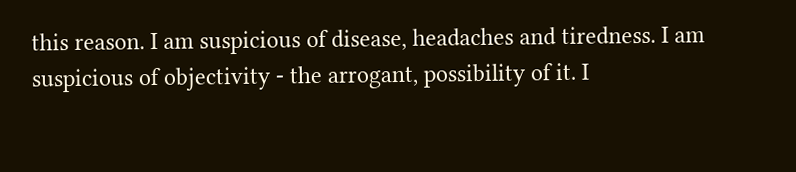this reason. I am suspicious of disease, headaches and tiredness. I am suspicious of objectivity - the arrogant, possibility of it. I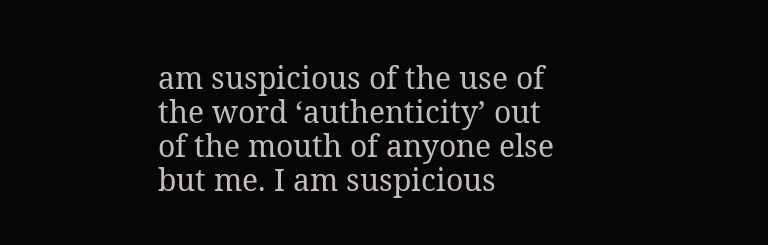am suspicious of the use of the word ‘authenticity’ out of the mouth of anyone else but me. I am suspicious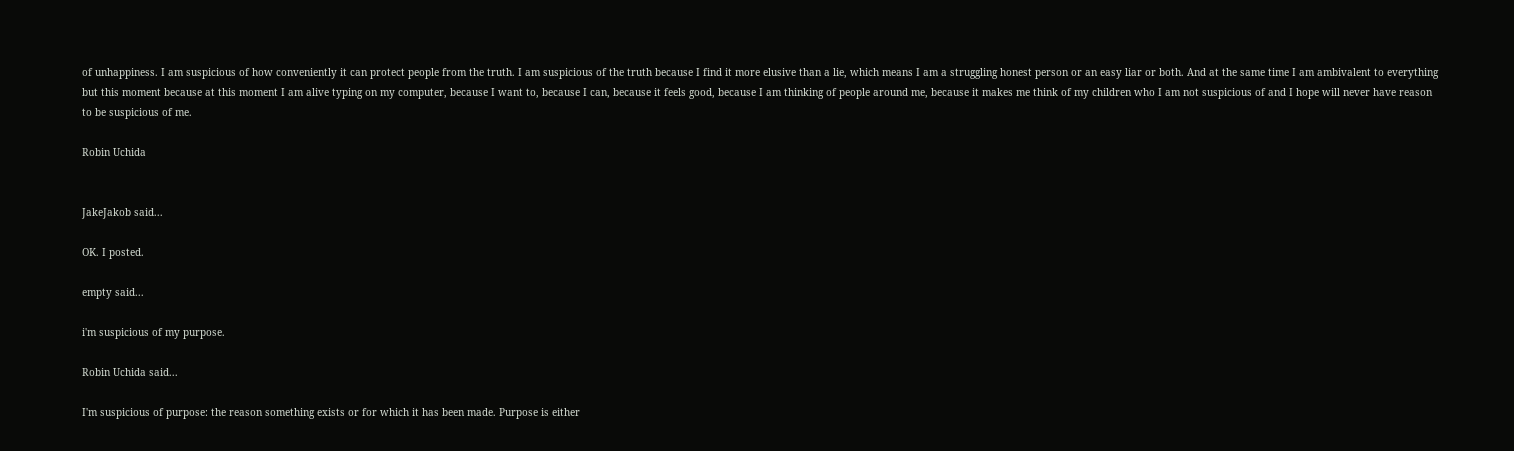of unhappiness. I am suspicious of how conveniently it can protect people from the truth. I am suspicious of the truth because I find it more elusive than a lie, which means I am a struggling honest person or an easy liar or both. And at the same time I am ambivalent to everything but this moment because at this moment I am alive typing on my computer, because I want to, because I can, because it feels good, because I am thinking of people around me, because it makes me think of my children who I am not suspicious of and I hope will never have reason to be suspicious of me.

Robin Uchida


JakeJakob said...

OK. I posted.

empty said...

i'm suspicious of my purpose.

Robin Uchida said...

I'm suspicious of purpose: the reason something exists or for which it has been made. Purpose is either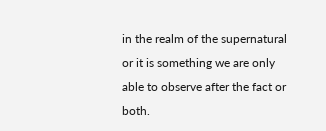in the realm of the supernatural or it is something we are only able to observe after the fact or both.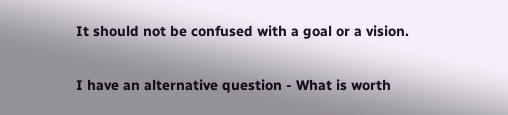It should not be confused with a goal or a vision.

I have an alternative question - What is worth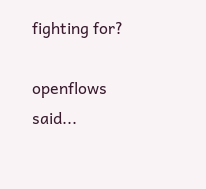fighting for?

openflows said...